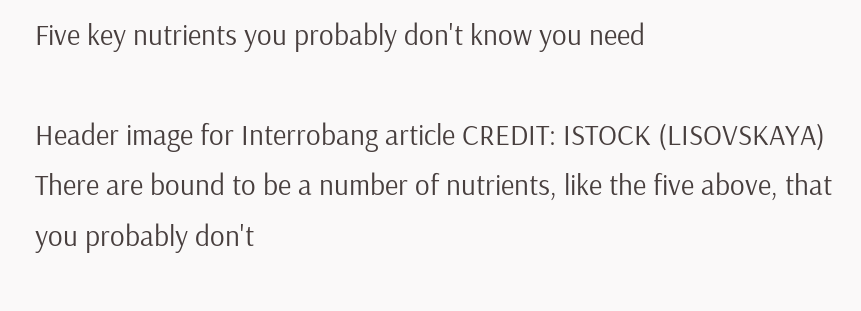Five key nutrients you probably don't know you need

Header image for Interrobang article CREDIT: ISTOCK (LISOVSKAYA)
There are bound to be a number of nutrients, like the five above, that you probably don't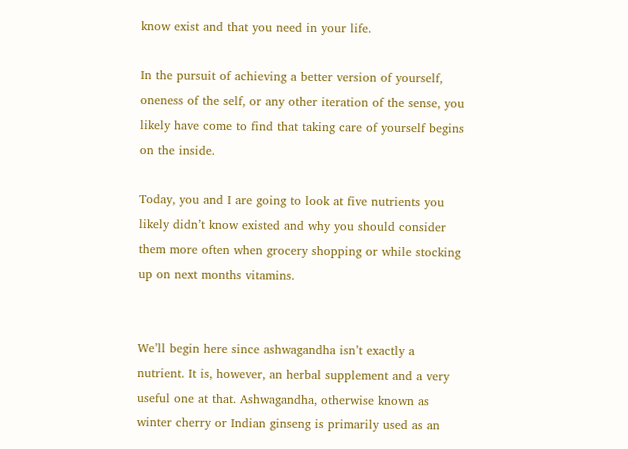know exist and that you need in your life.

In the pursuit of achieving a better version of yourself, oneness of the self, or any other iteration of the sense, you likely have come to find that taking care of yourself begins on the inside.

Today, you and I are going to look at five nutrients you likely didn’t know existed and why you should consider them more often when grocery shopping or while stocking up on next months vitamins.


We’ll begin here since ashwagandha isn’t exactly a nutrient. It is, however, an herbal supplement and a very useful one at that. Ashwagandha, otherwise known as winter cherry or Indian ginseng is primarily used as an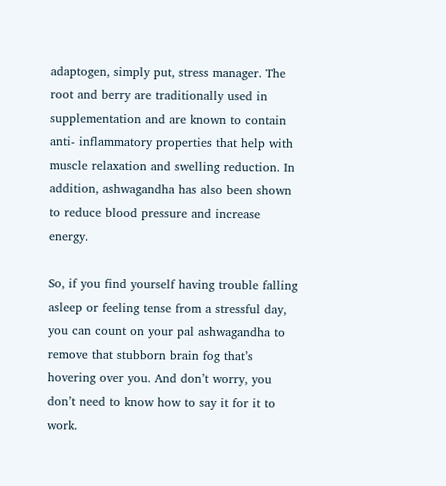adaptogen, simply put, stress manager. The root and berry are traditionally used in supplementation and are known to contain anti- inflammatory properties that help with muscle relaxation and swelling reduction. In addition, ashwagandha has also been shown to reduce blood pressure and increase energy.

So, if you find yourself having trouble falling asleep or feeling tense from a stressful day, you can count on your pal ashwagandha to remove that stubborn brain fog that’s hovering over you. And don’t worry, you don’t need to know how to say it for it to work.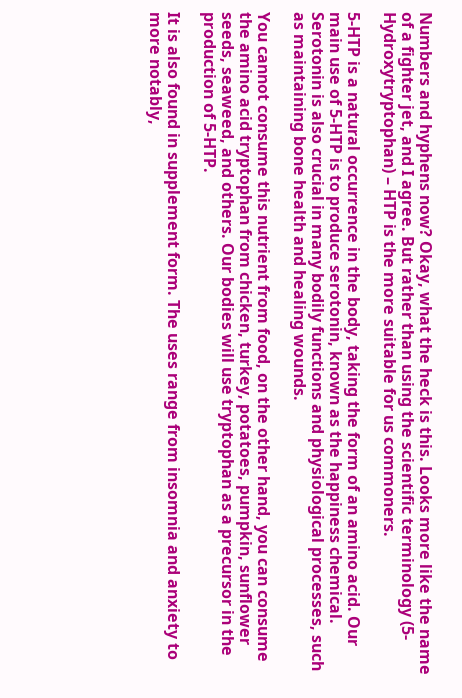Numbers and hyphens now? Okay, what the heck is this. Looks more like the name of a fighter jet, and I agree. But rather than using the scientific terminology (5-Hydroxytryptophan) – HTP is the more suitable for us commoners.

5-HTP is a natural occurrence in the body, taking the form of an amino acid. Our main use of 5-HTP is to produce serotonin, known as the happiness chemical. Serotonin is also crucial in many bodily functions and physiological processes, such as maintaining bone health and healing wounds.

You cannot consume this nutrient from food, on the other hand, you can consume the amino acid tryptophan from chicken, turkey, potatoes, pumpkin, sunflower seeds, seaweed, and others. Our bodies will use tryptophan as a precursor in the production of 5-HTP.

It is also found in supplement form. The uses range from insomnia and anxiety to more notably,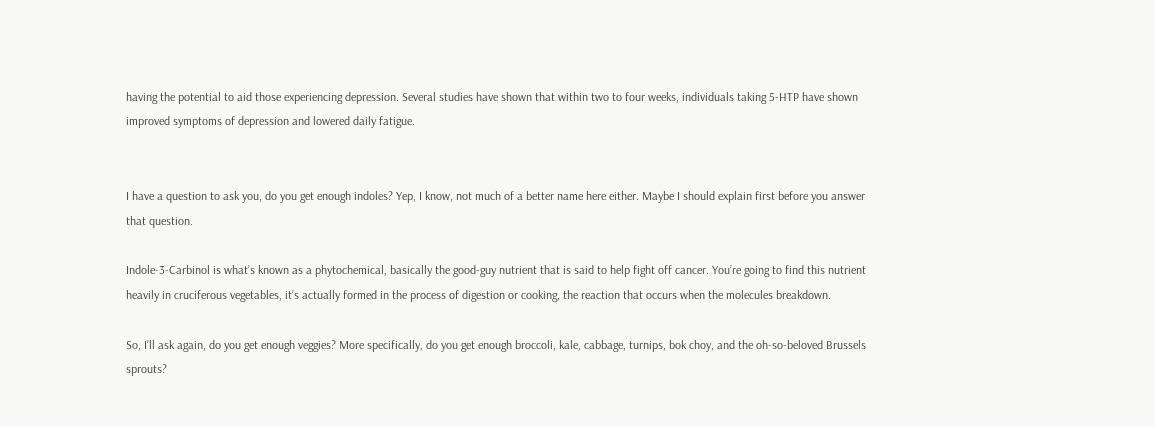having the potential to aid those experiencing depression. Several studies have shown that within two to four weeks, individuals taking 5-HTP have shown improved symptoms of depression and lowered daily fatigue.


I have a question to ask you, do you get enough indoles? Yep, I know, not much of a better name here either. Maybe I should explain first before you answer that question.

Indole-3-Carbinol is what’s known as a phytochemical, basically the good-guy nutrient that is said to help fight off cancer. You’re going to find this nutrient heavily in cruciferous vegetables, it’s actually formed in the process of digestion or cooking, the reaction that occurs when the molecules breakdown.

So, I’ll ask again, do you get enough veggies? More specifically, do you get enough broccoli, kale, cabbage, turnips, bok choy, and the oh-so-beloved Brussels sprouts?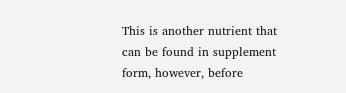This is another nutrient that can be found in supplement form, however, before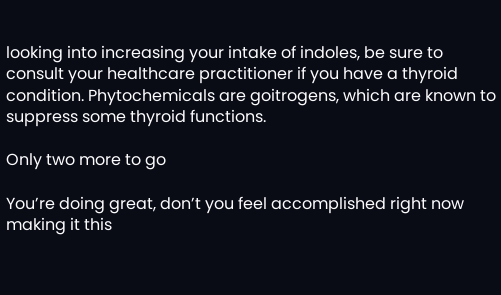looking into increasing your intake of indoles, be sure to consult your healthcare practitioner if you have a thyroid condition. Phytochemicals are goitrogens, which are known to suppress some thyroid functions.

Only two more to go

You’re doing great, don’t you feel accomplished right now making it this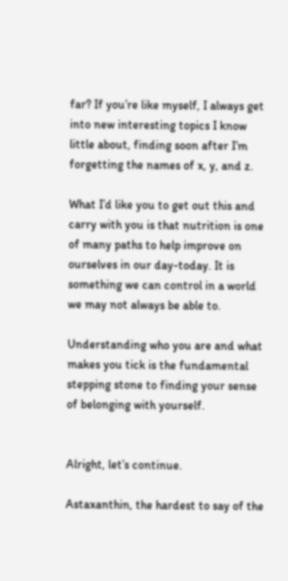far? If you’re like myself, I always get into new interesting topics I know little about, finding soon after I’m forgetting the names of x, y, and z.

What I’d like you to get out this and carry with you is that nutrition is one of many paths to help improve on ourselves in our day-today. It is something we can control in a world we may not always be able to.

Understanding who you are and what makes you tick is the fundamental stepping stone to finding your sense of belonging with yourself.


Alright, let’s continue.

Astaxanthin, the hardest to say of the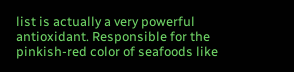list is actually a very powerful antioxidant. Responsible for the pinkish-red color of seafoods like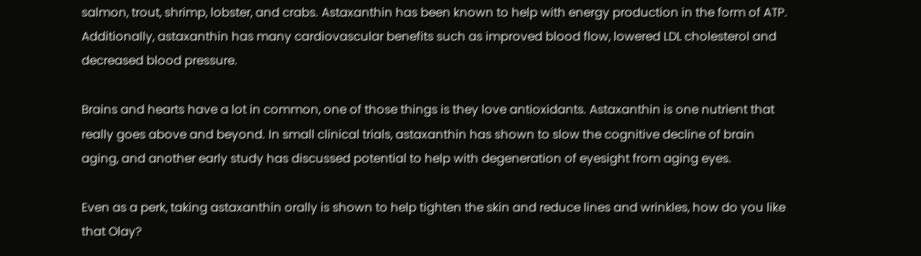salmon, trout, shrimp, lobster, and crabs. Astaxanthin has been known to help with energy production in the form of ATP. Additionally, astaxanthin has many cardiovascular benefits such as improved blood flow, lowered LDL cholesterol and decreased blood pressure.

Brains and hearts have a lot in common, one of those things is they love antioxidants. Astaxanthin is one nutrient that really goes above and beyond. In small clinical trials, astaxanthin has shown to slow the cognitive decline of brain aging, and another early study has discussed potential to help with degeneration of eyesight from aging eyes.

Even as a perk, taking astaxanthin orally is shown to help tighten the skin and reduce lines and wrinkles, how do you like that Olay?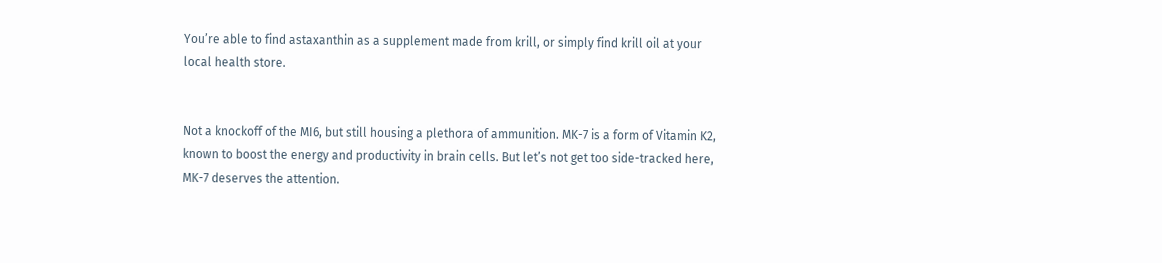You’re able to find astaxanthin as a supplement made from krill, or simply find krill oil at your local health store.


Not a knockoff of the MI6, but still housing a plethora of ammunition. MK-7 is a form of Vitamin K2, known to boost the energy and productivity in brain cells. But let’s not get too side-tracked here, MK-7 deserves the attention.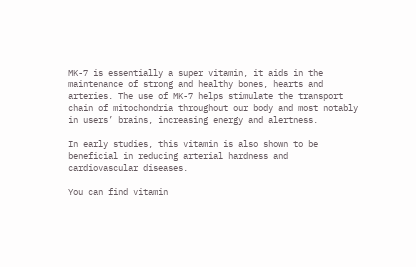MK-7 is essentially a super vitamin, it aids in the maintenance of strong and healthy bones, hearts and arteries. The use of MK-7 helps stimulate the transport chain of mitochondria throughout our body and most notably in users’ brains, increasing energy and alertness.

In early studies, this vitamin is also shown to be beneficial in reducing arterial hardness and cardiovascular diseases.

You can find vitamin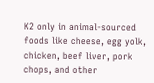K2 only in animal-sourced foods like cheese, egg yolk, chicken, beef liver, pork chops, and other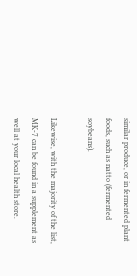similar produce, or in fermented plant foods, such as natto (fermented soybeans).

Likewise, with the majority of the list, MK-7 can be found in a supplement as well at your local health store.